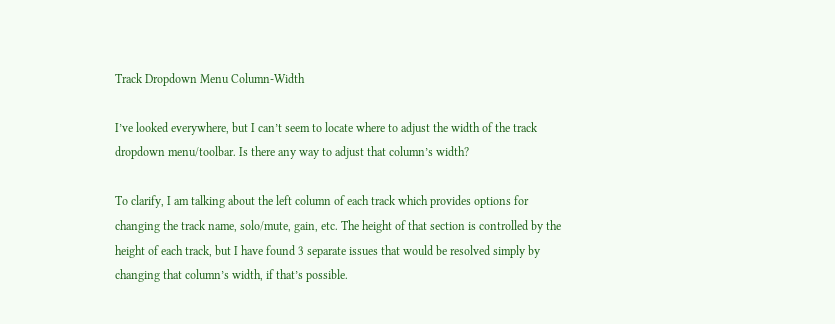Track Dropdown Menu Column-Width

I’ve looked everywhere, but I can’t seem to locate where to adjust the width of the track dropdown menu/toolbar. Is there any way to adjust that column’s width?

To clarify, I am talking about the left column of each track which provides options for changing the track name, solo/mute, gain, etc. The height of that section is controlled by the height of each track, but I have found 3 separate issues that would be resolved simply by changing that column’s width, if that’s possible.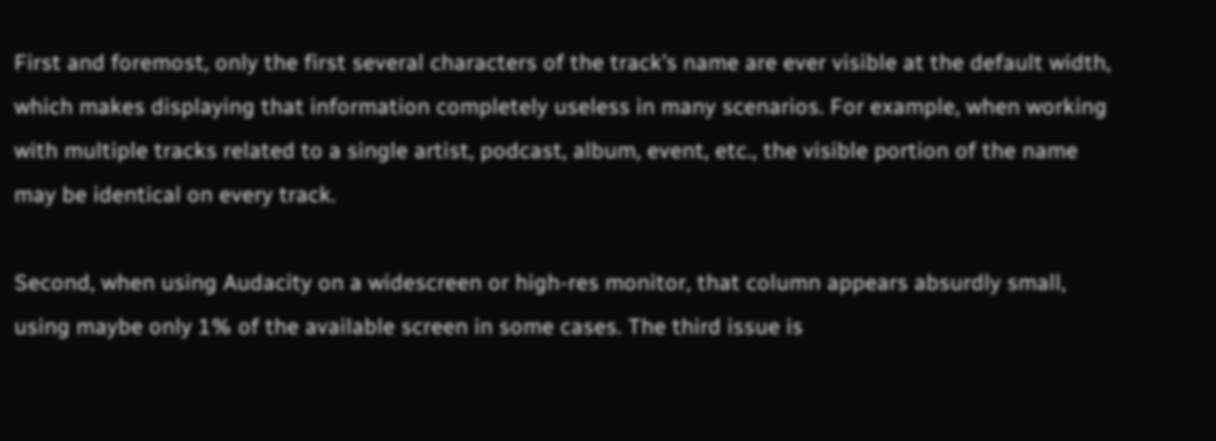First and foremost, only the first several characters of the track’s name are ever visible at the default width, which makes displaying that information completely useless in many scenarios. For example, when working with multiple tracks related to a single artist, podcast, album, event, etc., the visible portion of the name may be identical on every track.

Second, when using Audacity on a widescreen or high-res monitor, that column appears absurdly small, using maybe only 1% of the available screen in some cases. The third issue is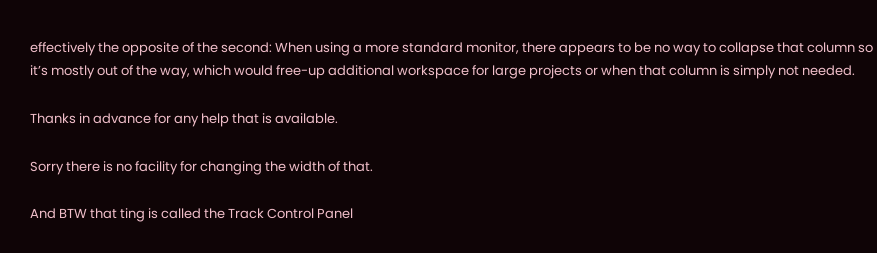effectively the opposite of the second: When using a more standard monitor, there appears to be no way to collapse that column so it’s mostly out of the way, which would free-up additional workspace for large projects or when that column is simply not needed.

Thanks in advance for any help that is available.

Sorry there is no facility for changing the width of that.

And BTW that ting is called the Track Control Panel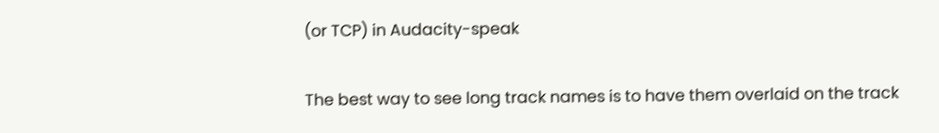(or TCP) in Audacity-speak

The best way to see long track names is to have them overlaid on the track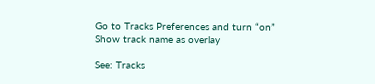Go to Tracks Preferences and turn “on” Show track name as overlay

See: Tracks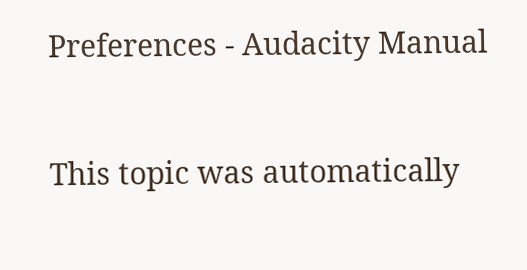Preferences - Audacity Manual


This topic was automatically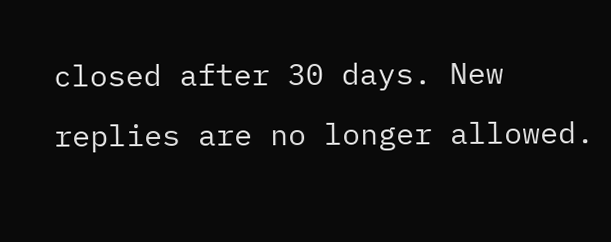closed after 30 days. New replies are no longer allowed.